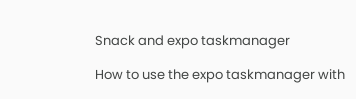Snack and expo taskmanager

How to use the expo taskmanager with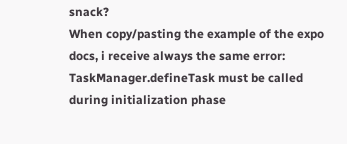snack?
When copy/pasting the example of the expo docs, i receive always the same error:
TaskManager.defineTask must be called during initialization phase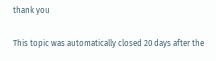thank you

This topic was automatically closed 20 days after the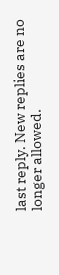last reply. New replies are no longer allowed.